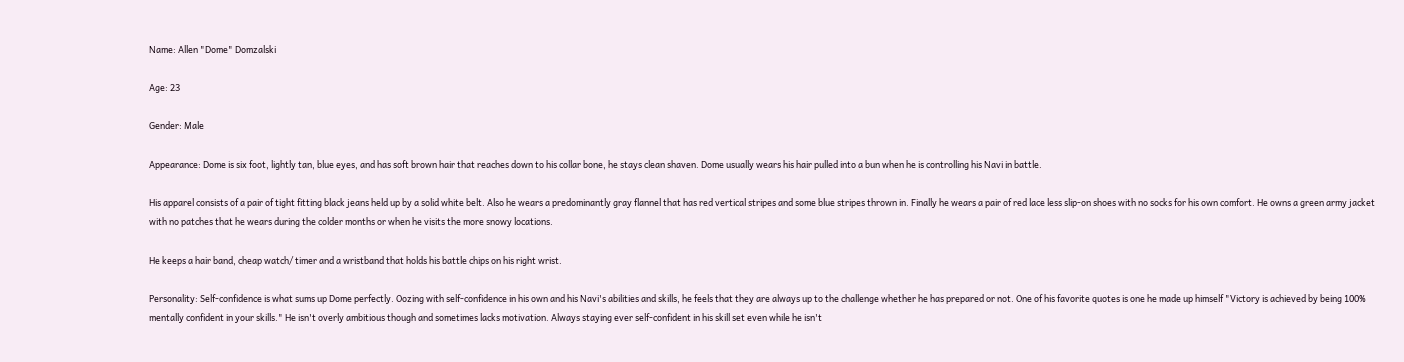Name: Allen "Dome" Domzalski

Age: 23

Gender: Male

Appearance: Dome is six foot, lightly tan, blue eyes, and has soft brown hair that reaches down to his collar bone, he stays clean shaven. Dome usually wears his hair pulled into a bun when he is controlling his Navi in battle.

His apparel consists of a pair of tight fitting black jeans held up by a solid white belt. Also he wears a predominantly gray flannel that has red vertical stripes and some blue stripes thrown in. Finally he wears a pair of red lace less slip-on shoes with no socks for his own comfort. He owns a green army jacket with no patches that he wears during the colder months or when he visits the more snowy locations.

He keeps a hair band, cheap watch/ timer and a wristband that holds his battle chips on his right wrist.

Personality: Self-confidence is what sums up Dome perfectly. Oozing with self-confidence in his own and his Navi's abilities and skills, he feels that they are always up to the challenge whether he has prepared or not. One of his favorite quotes is one he made up himself "Victory is achieved by being 100% mentally confident in your skills." He isn't overly ambitious though and sometimes lacks motivation. Always staying ever self-confident in his skill set even while he isn't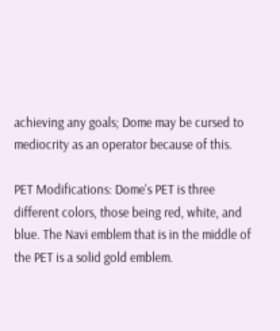achieving any goals; Dome may be cursed to mediocrity as an operator because of this.

PET Modifications: Dome's PET is three different colors, those being red, white, and blue. The Navi emblem that is in the middle of the PET is a solid gold emblem.